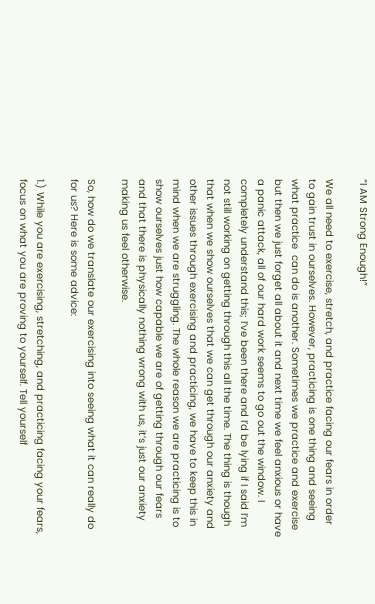“I AM Strong Enough!”

We all need to exercise, stretch, and practice facing our fears in order to gain trust in ourselves. However, practicing is one thing and seeing what practice  can do is another. Sometimes we practice and exercise but then we just forget all about it and next time we feel anxious or have a panic attack, all of our hard work seems to go out the window. I completely understand this; I’ve been there and I’d be lying if I said I’m not still working on getting through this all the time. The thing is though that when we show ourselves that we can get through our anxiety and other issues through exercising and practicing, we have to keep this in mind when we are struggling. The whole reason we are practicing is to show ourselves just how capable we are of getting through our fears and that there is physically nothing wrong with us, it’s just our anxiety making us feel otherwise.

So, how do we translate our exercising into seeing what it can really do for us? Here is some advice:

1.) While you are exercising, stretching, and practicing facing your fears, focus on what you are proving to yourself. Tell yourself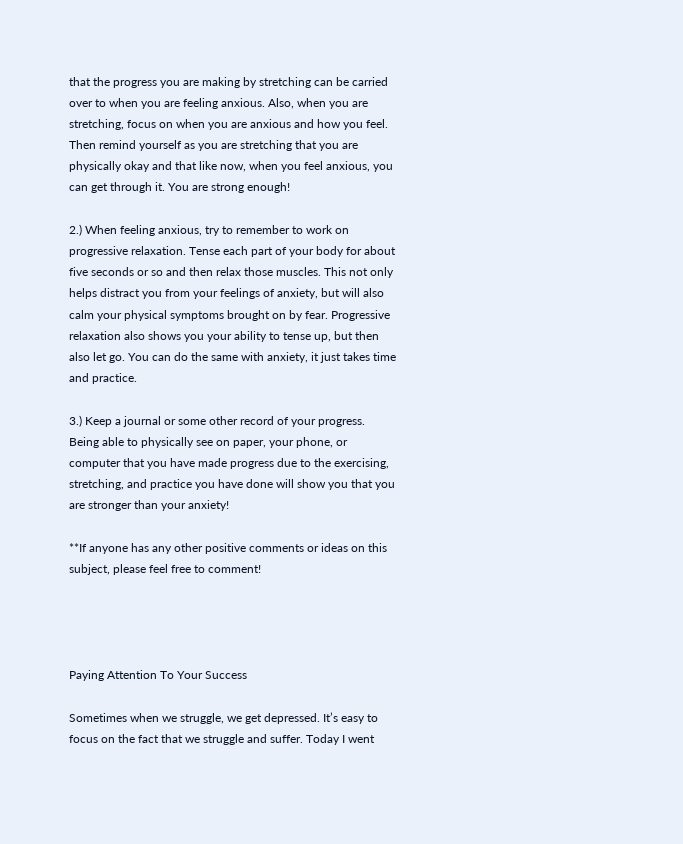that the progress you are making by stretching can be carried over to when you are feeling anxious. Also, when you are stretching, focus on when you are anxious and how you feel. Then remind yourself as you are stretching that you are physically okay and that like now, when you feel anxious, you can get through it. You are strong enough!

2.) When feeling anxious, try to remember to work on progressive relaxation. Tense each part of your body for about five seconds or so and then relax those muscles. This not only helps distract you from your feelings of anxiety, but will also calm your physical symptoms brought on by fear. Progressive relaxation also shows you your ability to tense up, but then also let go. You can do the same with anxiety, it just takes time and practice.

3.) Keep a journal or some other record of your progress. Being able to physically see on paper, your phone, or computer that you have made progress due to the exercising, stretching, and practice you have done will show you that you are stronger than your anxiety!

**If anyone has any other positive comments or ideas on this subject, please feel free to comment!




Paying Attention To Your Success

Sometimes when we struggle, we get depressed. It’s easy to focus on the fact that we struggle and suffer. Today I went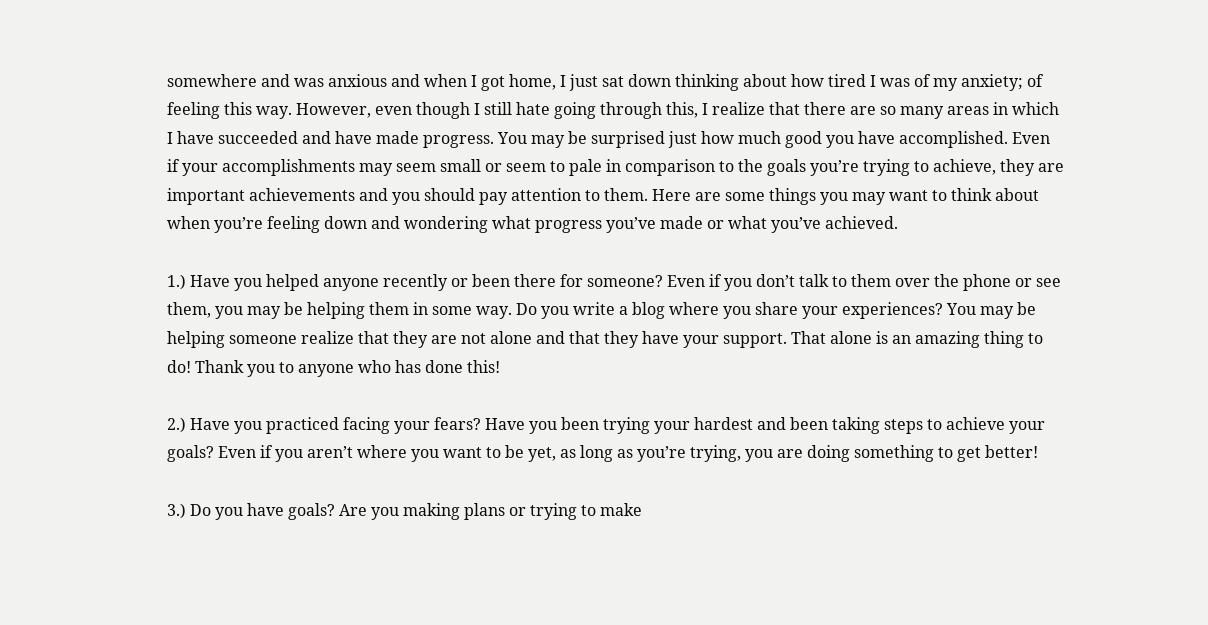somewhere and was anxious and when I got home, I just sat down thinking about how tired I was of my anxiety; of feeling this way. However, even though I still hate going through this, I realize that there are so many areas in which I have succeeded and have made progress. You may be surprised just how much good you have accomplished. Even if your accomplishments may seem small or seem to pale in comparison to the goals you’re trying to achieve, they are important achievements and you should pay attention to them. Here are some things you may want to think about when you’re feeling down and wondering what progress you’ve made or what you’ve achieved.

1.) Have you helped anyone recently or been there for someone? Even if you don’t talk to them over the phone or see them, you may be helping them in some way. Do you write a blog where you share your experiences? You may be helping someone realize that they are not alone and that they have your support. That alone is an amazing thing to do! Thank you to anyone who has done this!

2.) Have you practiced facing your fears? Have you been trying your hardest and been taking steps to achieve your goals? Even if you aren’t where you want to be yet, as long as you’re trying, you are doing something to get better!

3.) Do you have goals? Are you making plans or trying to make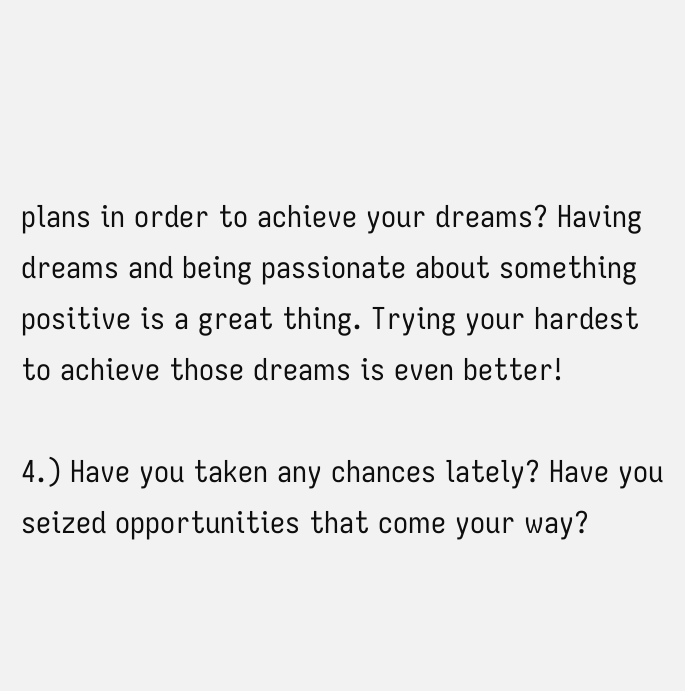plans in order to achieve your dreams? Having dreams and being passionate about something positive is a great thing. Trying your hardest to achieve those dreams is even better!

4.) Have you taken any chances lately? Have you seized opportunities that come your way?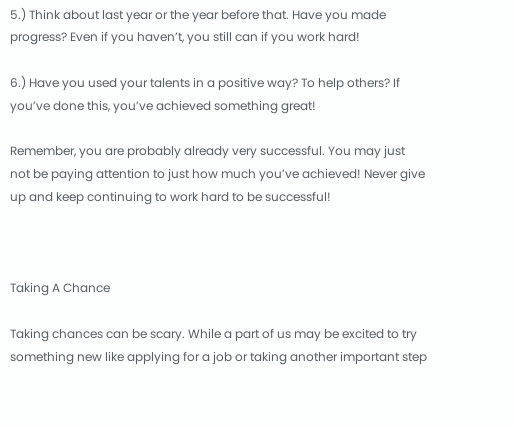5.) Think about last year or the year before that. Have you made progress? Even if you haven’t, you still can if you work hard!

6.) Have you used your talents in a positive way? To help others? If you’ve done this, you’ve achieved something great!

Remember, you are probably already very successful. You may just not be paying attention to just how much you’ve achieved! Never give up and keep continuing to work hard to be successful!



Taking A Chance

Taking chances can be scary. While a part of us may be excited to try something new like applying for a job or taking another important step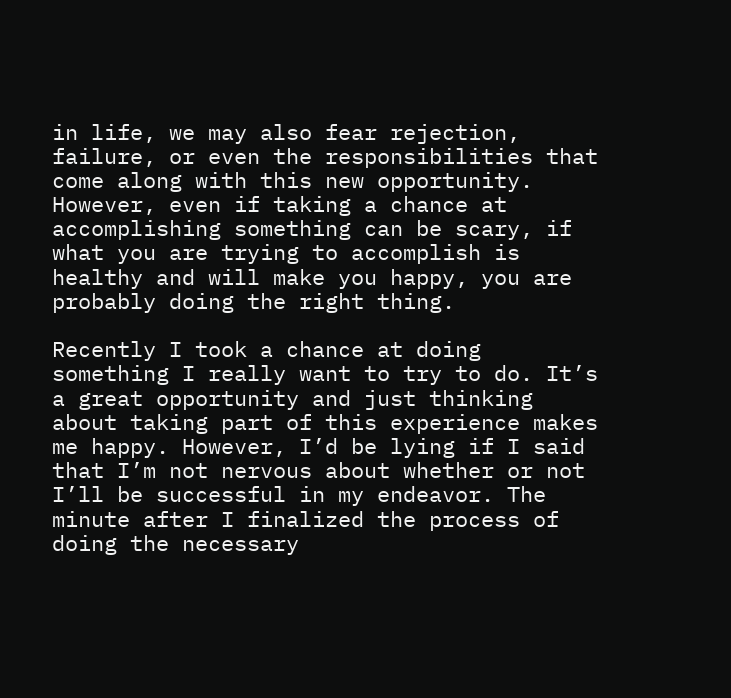in life, we may also fear rejection, failure, or even the responsibilities that come along with this new opportunity. However, even if taking a chance at accomplishing something can be scary, if what you are trying to accomplish is healthy and will make you happy, you are probably doing the right thing.

Recently I took a chance at doing something I really want to try to do. It’s a great opportunity and just thinking about taking part of this experience makes me happy. However, I’d be lying if I said that I’m not nervous about whether or not I’ll be successful in my endeavor. The minute after I finalized the process of doing the necessary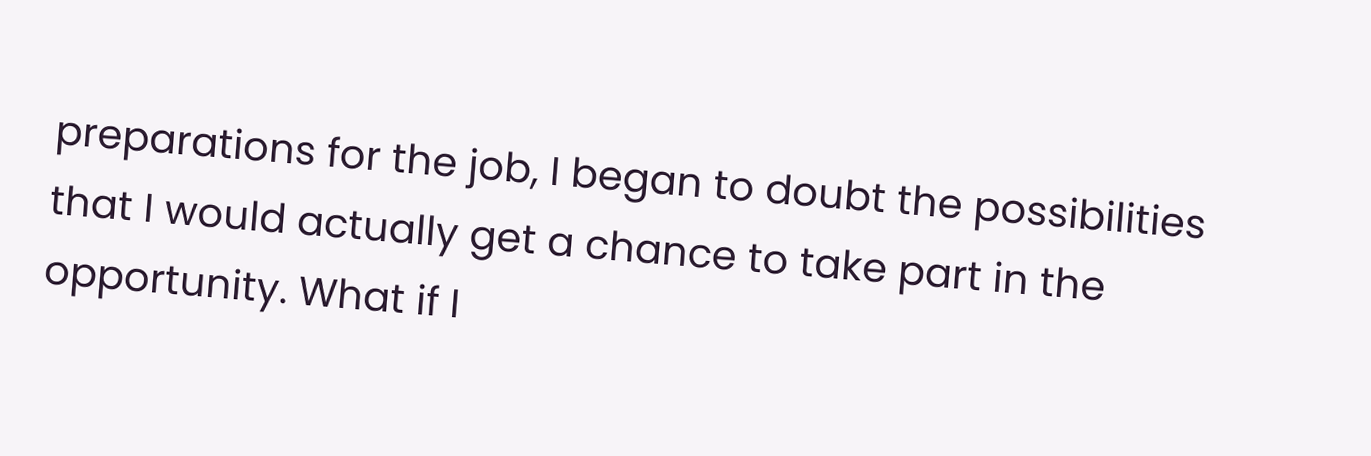preparations for the job, I began to doubt the possibilities that I would actually get a chance to take part in the opportunity. What if I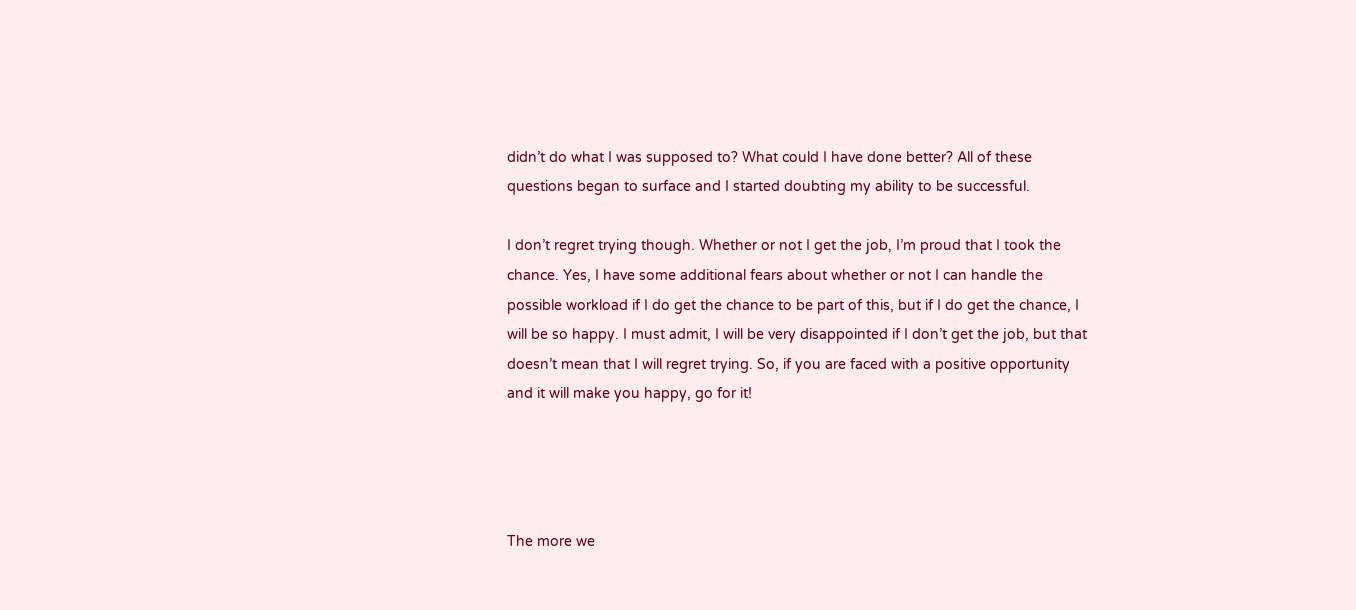didn’t do what I was supposed to? What could I have done better? All of these questions began to surface and I started doubting my ability to be successful.

I don’t regret trying though. Whether or not I get the job, I’m proud that I took the chance. Yes, I have some additional fears about whether or not I can handle the possible workload if I do get the chance to be part of this, but if I do get the chance, I will be so happy. I must admit, I will be very disappointed if I don’t get the job, but that doesn’t mean that I will regret trying. So, if you are faced with a positive opportunity and it will make you happy, go for it!




The more we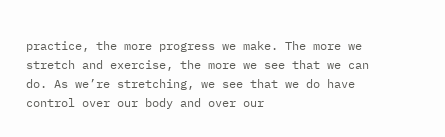practice, the more progress we make. The more we stretch and exercise, the more we see that we can do. As we’re stretching, we see that we do have control over our body and over our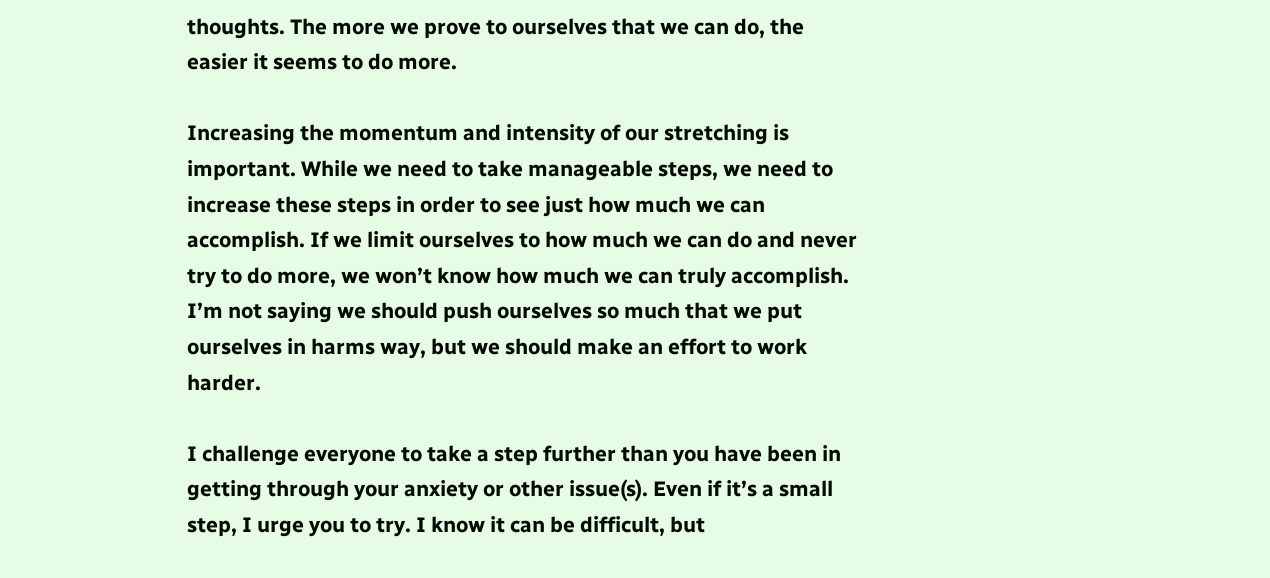thoughts. The more we prove to ourselves that we can do, the easier it seems to do more.

Increasing the momentum and intensity of our stretching is important. While we need to take manageable steps, we need to increase these steps in order to see just how much we can accomplish. If we limit ourselves to how much we can do and never try to do more, we won’t know how much we can truly accomplish. I’m not saying we should push ourselves so much that we put ourselves in harms way, but we should make an effort to work harder.

I challenge everyone to take a step further than you have been in getting through your anxiety or other issue(s). Even if it’s a small step, I urge you to try. I know it can be difficult, but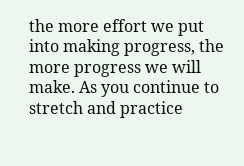the more effort we put into making progress, the more progress we will make. As you continue to stretch and practice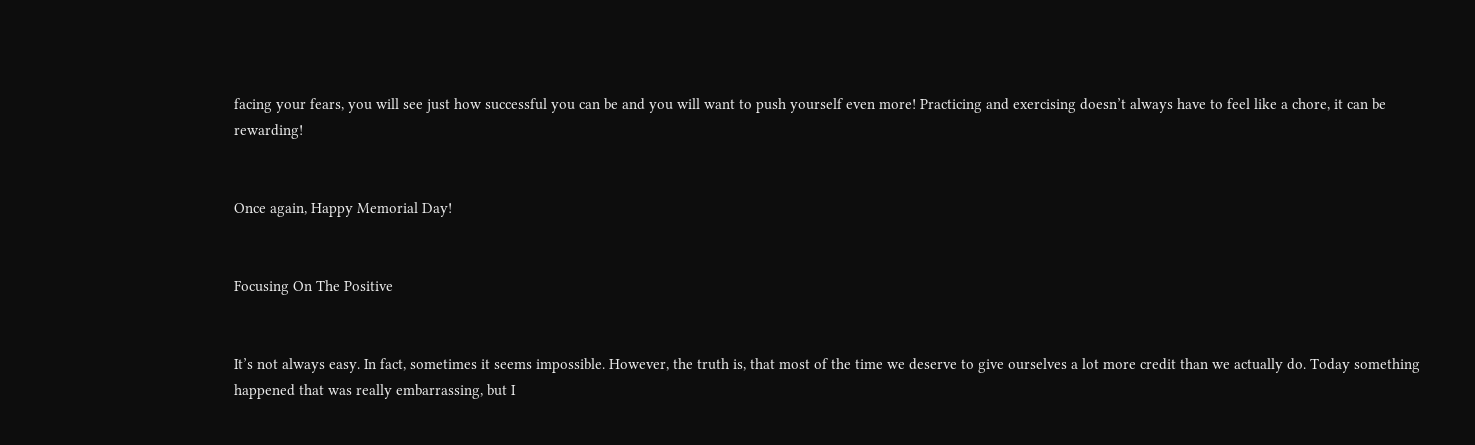facing your fears, you will see just how successful you can be and you will want to push yourself even more! Practicing and exercising doesn’t always have to feel like a chore, it can be rewarding!


Once again, Happy Memorial Day!


Focusing On The Positive


It’s not always easy. In fact, sometimes it seems impossible. However, the truth is, that most of the time we deserve to give ourselves a lot more credit than we actually do. Today something happened that was really embarrassing, but I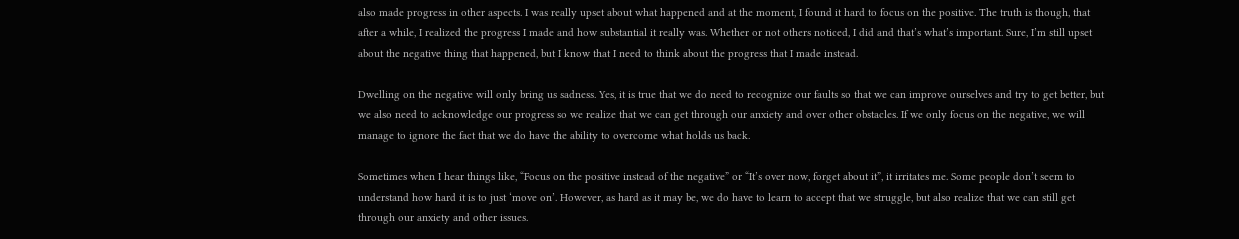also made progress in other aspects. I was really upset about what happened and at the moment, I found it hard to focus on the positive. The truth is though, that after a while, I realized the progress I made and how substantial it really was. Whether or not others noticed, I did and that’s what’s important. Sure, I’m still upset about the negative thing that happened, but I know that I need to think about the progress that I made instead.

Dwelling on the negative will only bring us sadness. Yes, it is true that we do need to recognize our faults so that we can improve ourselves and try to get better, but we also need to acknowledge our progress so we realize that we can get through our anxiety and over other obstacles. If we only focus on the negative, we will manage to ignore the fact that we do have the ability to overcome what holds us back.

Sometimes when I hear things like, “Focus on the positive instead of the negative” or “It’s over now, forget about it”, it irritates me. Some people don’t seem to understand how hard it is to just ‘move on’. However, as hard as it may be, we do have to learn to accept that we struggle, but also realize that we can still get through our anxiety and other issues.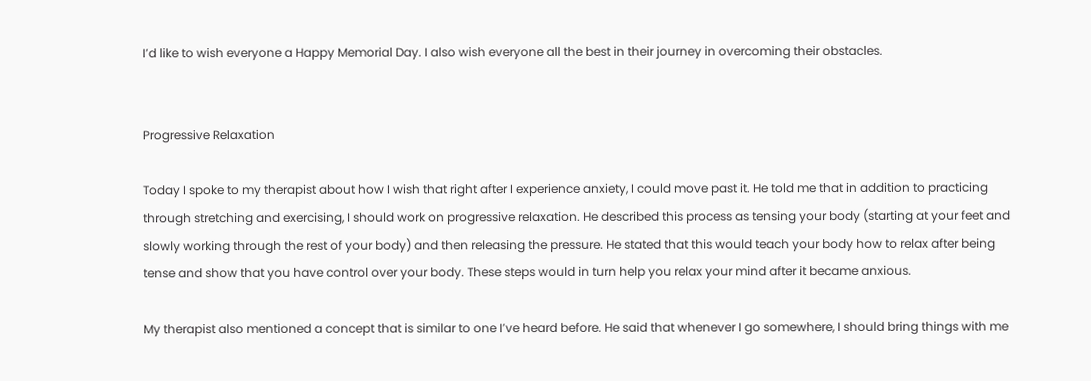I’d like to wish everyone a Happy Memorial Day. I also wish everyone all the best in their journey in overcoming their obstacles.


Progressive Relaxation

Today I spoke to my therapist about how I wish that right after I experience anxiety, I could move past it. He told me that in addition to practicing through stretching and exercising, I should work on progressive relaxation. He described this process as tensing your body (starting at your feet and slowly working through the rest of your body) and then releasing the pressure. He stated that this would teach your body how to relax after being tense and show that you have control over your body. These steps would in turn help you relax your mind after it became anxious.

My therapist also mentioned a concept that is similar to one I’ve heard before. He said that whenever I go somewhere, I should bring things with me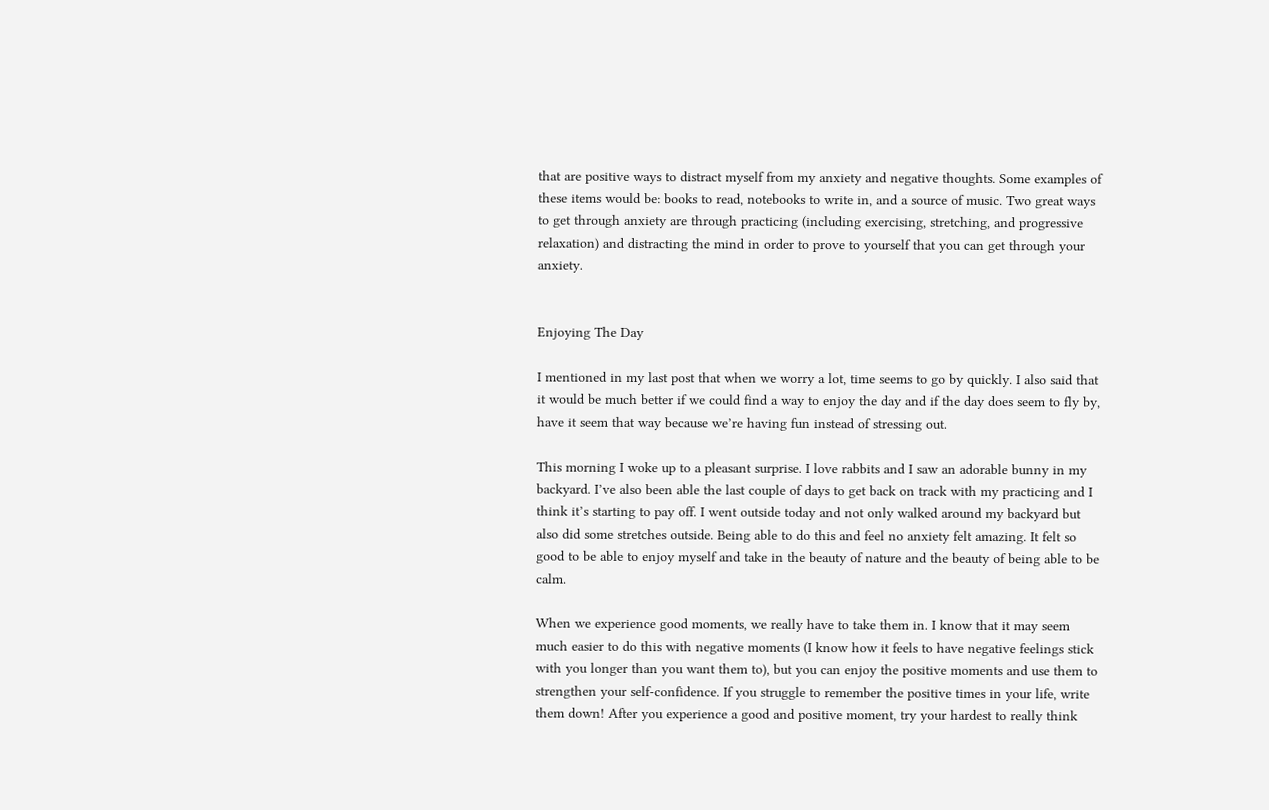that are positive ways to distract myself from my anxiety and negative thoughts. Some examples of these items would be: books to read, notebooks to write in, and a source of music. Two great ways to get through anxiety are through practicing (including exercising, stretching, and progressive relaxation) and distracting the mind in order to prove to yourself that you can get through your anxiety.


Enjoying The Day

I mentioned in my last post that when we worry a lot, time seems to go by quickly. I also said that it would be much better if we could find a way to enjoy the day and if the day does seem to fly by, have it seem that way because we’re having fun instead of stressing out.

This morning I woke up to a pleasant surprise. I love rabbits and I saw an adorable bunny in my backyard. I’ve also been able the last couple of days to get back on track with my practicing and I think it’s starting to pay off. I went outside today and not only walked around my backyard but also did some stretches outside. Being able to do this and feel no anxiety felt amazing. It felt so good to be able to enjoy myself and take in the beauty of nature and the beauty of being able to be calm.

When we experience good moments, we really have to take them in. I know that it may seem much easier to do this with negative moments (I know how it feels to have negative feelings stick with you longer than you want them to), but you can enjoy the positive moments and use them to strengthen your self-confidence. If you struggle to remember the positive times in your life, write them down! After you experience a good and positive moment, try your hardest to really think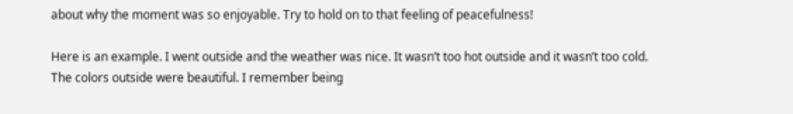about why the moment was so enjoyable. Try to hold on to that feeling of peacefulness!

Here is an example. I went outside and the weather was nice. It wasn’t too hot outside and it wasn’t too cold. The colors outside were beautiful. I remember being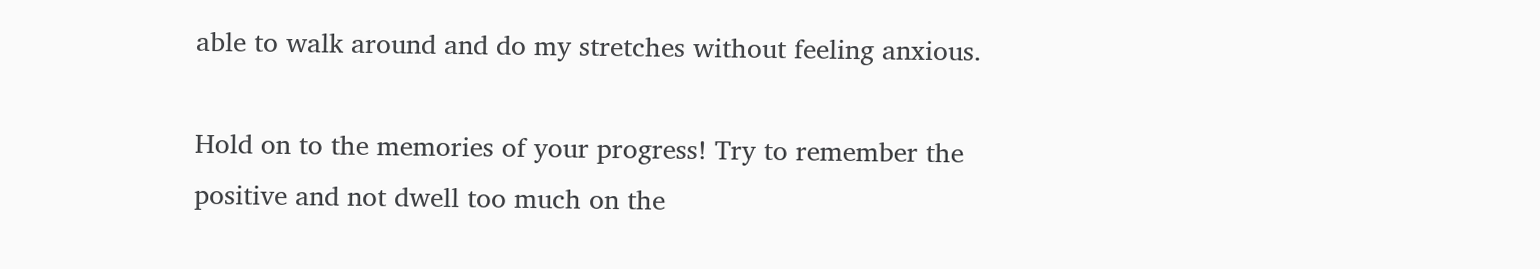able to walk around and do my stretches without feeling anxious.

Hold on to the memories of your progress! Try to remember the positive and not dwell too much on the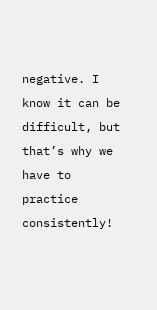negative. I know it can be difficult, but that’s why we have to practice consistently!